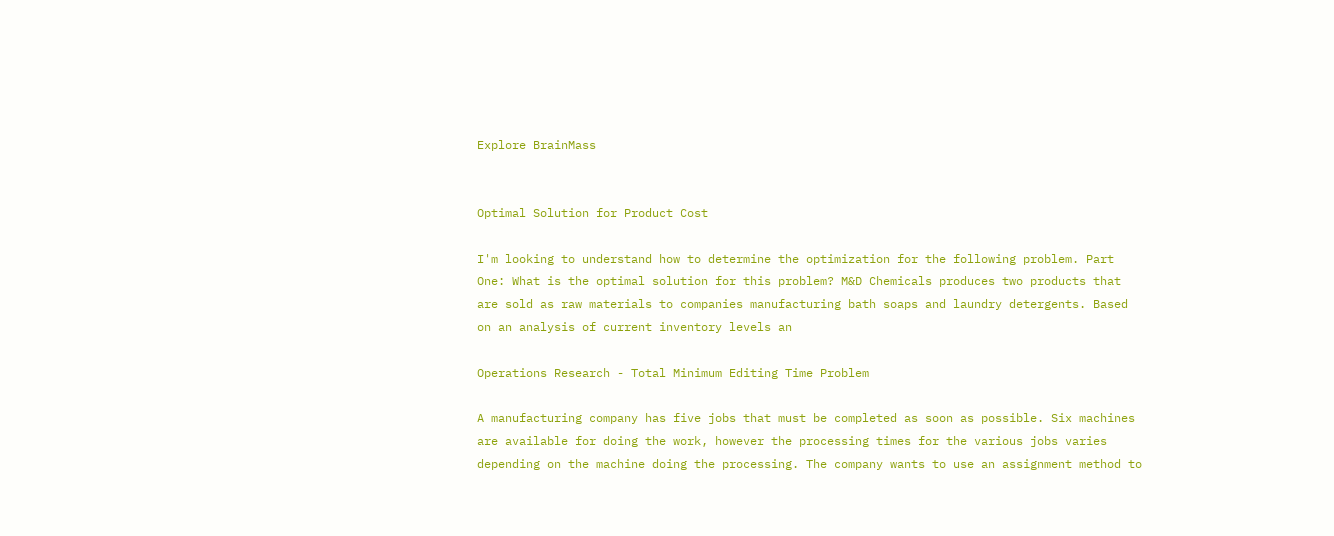Explore BrainMass


Optimal Solution for Product Cost

I'm looking to understand how to determine the optimization for the following problem. Part One: What is the optimal solution for this problem? M&D Chemicals produces two products that are sold as raw materials to companies manufacturing bath soaps and laundry detergents. Based on an analysis of current inventory levels an

Operations Research - Total Minimum Editing Time Problem

A manufacturing company has five jobs that must be completed as soon as possible. Six machines are available for doing the work, however the processing times for the various jobs varies depending on the machine doing the processing. The company wants to use an assignment method to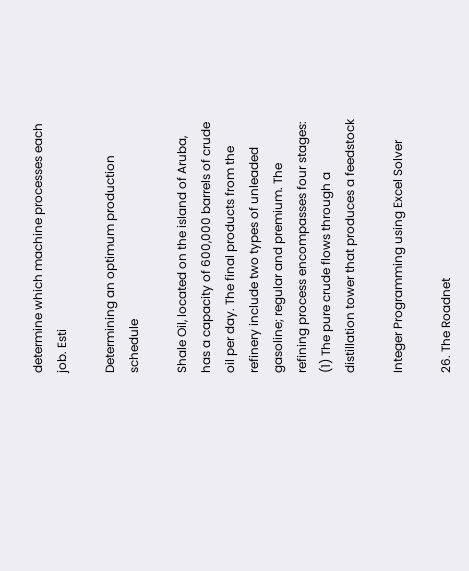determine which machine processes each job. Esti

Determining an optimum production schedule

Shale Oil, located on the island of Aruba, has a capacity of 600,000 barrels of crude oil per day. The final products from the refinery include two types of unleaded gasoline; regular and premium. The refining process encompasses four stages: (1) The pure crude flows through a distillation tower that produces a feedstock

Integer Programming using Excel Solver

26. The Roadnet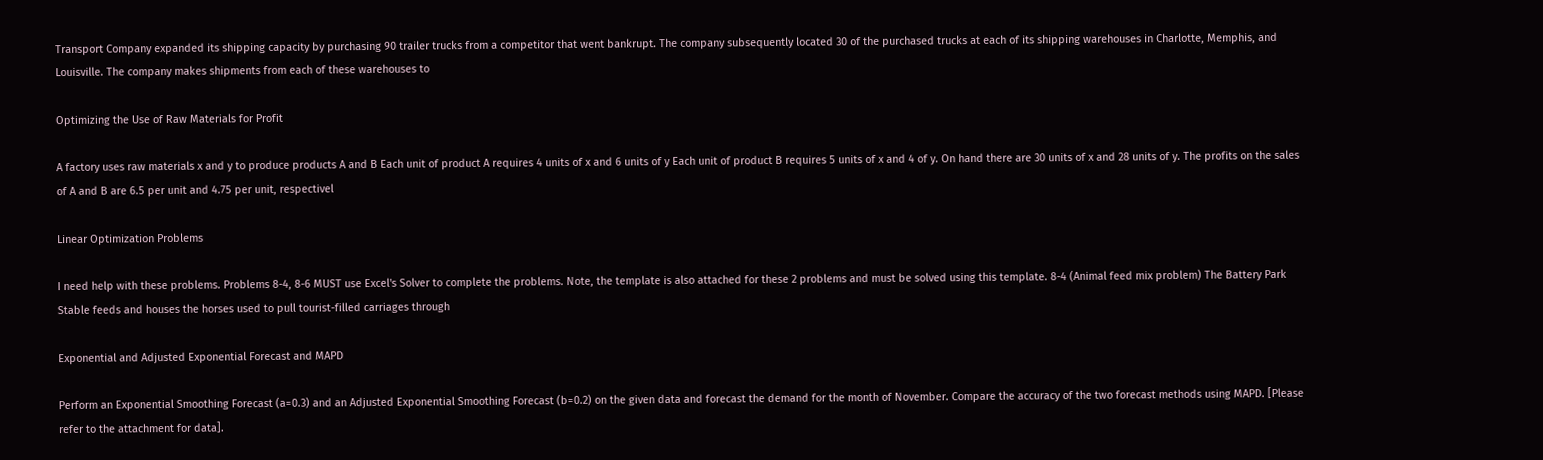Transport Company expanded its shipping capacity by purchasing 90 trailer trucks from a competitor that went bankrupt. The company subsequently located 30 of the purchased trucks at each of its shipping warehouses in Charlotte, Memphis, and Louisville. The company makes shipments from each of these warehouses to

Optimizing the Use of Raw Materials for Profit

A factory uses raw materials x and y to produce products A and B Each unit of product A requires 4 units of x and 6 units of y Each unit of product B requires 5 units of x and 4 of y. On hand there are 30 units of x and 28 units of y. The profits on the sales of A and B are 6.5 per unit and 4.75 per unit, respectivel

Linear Optimization Problems

I need help with these problems. Problems 8-4, 8-6 MUST use Excel's Solver to complete the problems. Note, the template is also attached for these 2 problems and must be solved using this template. 8-4 (Animal feed mix problem) The Battery Park Stable feeds and houses the horses used to pull tourist-filled carriages through

Exponential and Adjusted Exponential Forecast and MAPD

Perform an Exponential Smoothing Forecast (a=0.3) and an Adjusted Exponential Smoothing Forecast (b=0.2) on the given data and forecast the demand for the month of November. Compare the accuracy of the two forecast methods using MAPD. [Please refer to the attachment for data].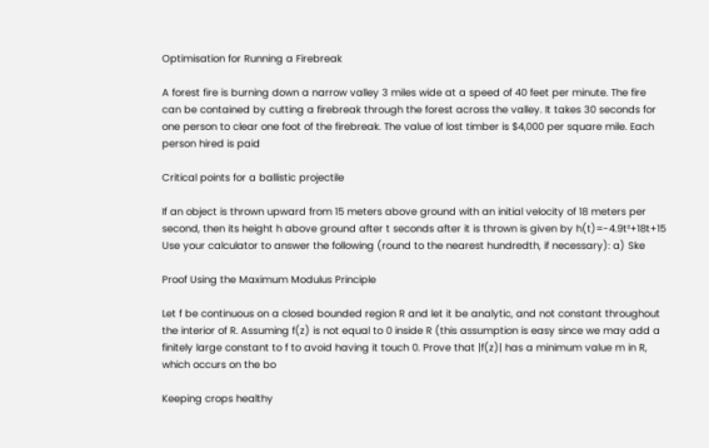Optimisation for Running a Firebreak

A forest fire is burning down a narrow valley 3 miles wide at a speed of 40 feet per minute. The fire can be contained by cutting a firebreak through the forest across the valley. It takes 30 seconds for one person to clear one foot of the firebreak. The value of lost timber is $4,000 per square mile. Each person hired is paid

Critical points for a ballistic projectile

If an object is thrown upward from 15 meters above ground with an initial velocity of 18 meters per second, then its height h above ground after t seconds after it is thrown is given by h(t)=-4.9t²+18t+15 Use your calculator to answer the following (round to the nearest hundredth, if necessary): a) Ske

Proof Using the Maximum Modulus Principle

Let f be continuous on a closed bounded region R and let it be analytic, and not constant throughout the interior of R. Assuming f(z) is not equal to 0 inside R (this assumption is easy since we may add a finitely large constant to f to avoid having it touch 0. Prove that |f(z)| has a minimum value m in R, which occurs on the bo

Keeping crops healthy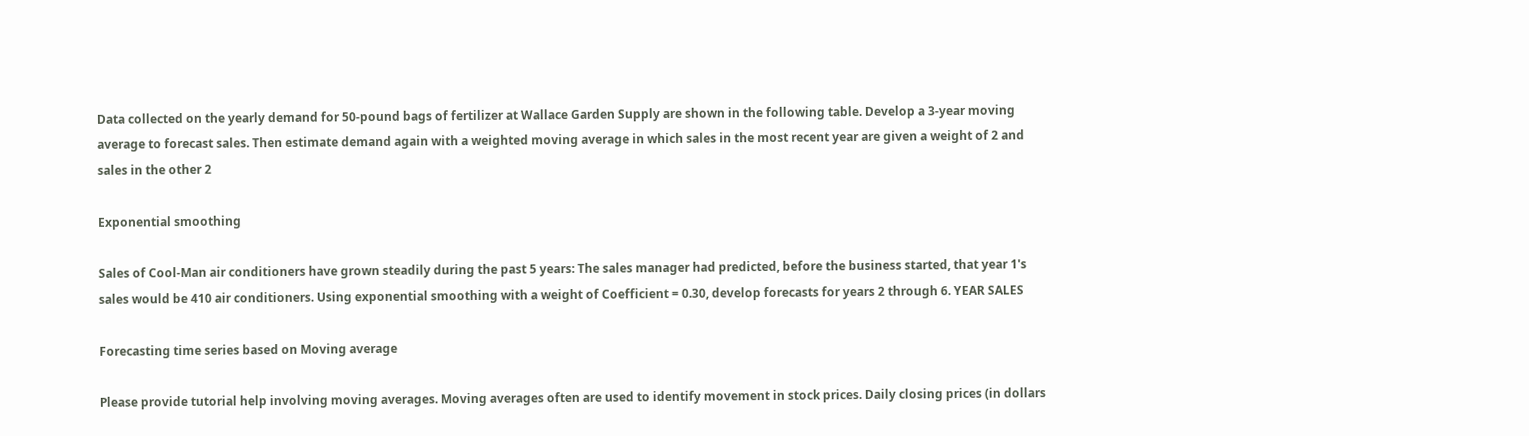Data collected on the yearly demand for 50-pound bags of fertilizer at Wallace Garden Supply are shown in the following table. Develop a 3-year moving average to forecast sales. Then estimate demand again with a weighted moving average in which sales in the most recent year are given a weight of 2 and sales in the other 2

Exponential smoothing

Sales of Cool-Man air conditioners have grown steadily during the past 5 years: The sales manager had predicted, before the business started, that year 1's sales would be 410 air conditioners. Using exponential smoothing with a weight of Coefficient = 0.30, develop forecasts for years 2 through 6. YEAR SALES

Forecasting time series based on Moving average

Please provide tutorial help involving moving averages. Moving averages often are used to identify movement in stock prices. Daily closing prices (in dollars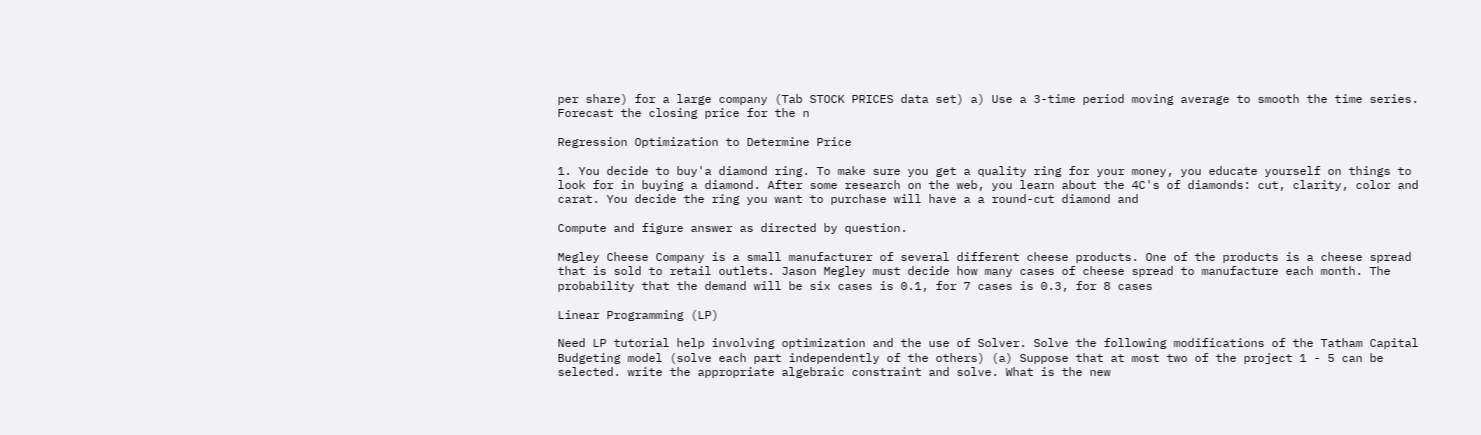per share) for a large company (Tab STOCK PRICES data set) a) Use a 3-time period moving average to smooth the time series. Forecast the closing price for the n

Regression Optimization to Determine Price

1. You decide to buy'a diamond ring. To make sure you get a quality ring for your money, you educate yourself on things to look for in buying a diamond. After some research on the web, you learn about the 4C's of diamonds: cut, clarity, color and carat. You decide the ring you want to purchase will have a a round-cut diamond and

Compute and figure answer as directed by question.

Megley Cheese Company is a small manufacturer of several different cheese products. One of the products is a cheese spread that is sold to retail outlets. Jason Megley must decide how many cases of cheese spread to manufacture each month. The probability that the demand will be six cases is 0.1, for 7 cases is 0.3, for 8 cases

Linear Programming (LP)

Need LP tutorial help involving optimization and the use of Solver. Solve the following modifications of the Tatham Capital Budgeting model (solve each part independently of the others) (a) Suppose that at most two of the project 1 - 5 can be selected. write the appropriate algebraic constraint and solve. What is the new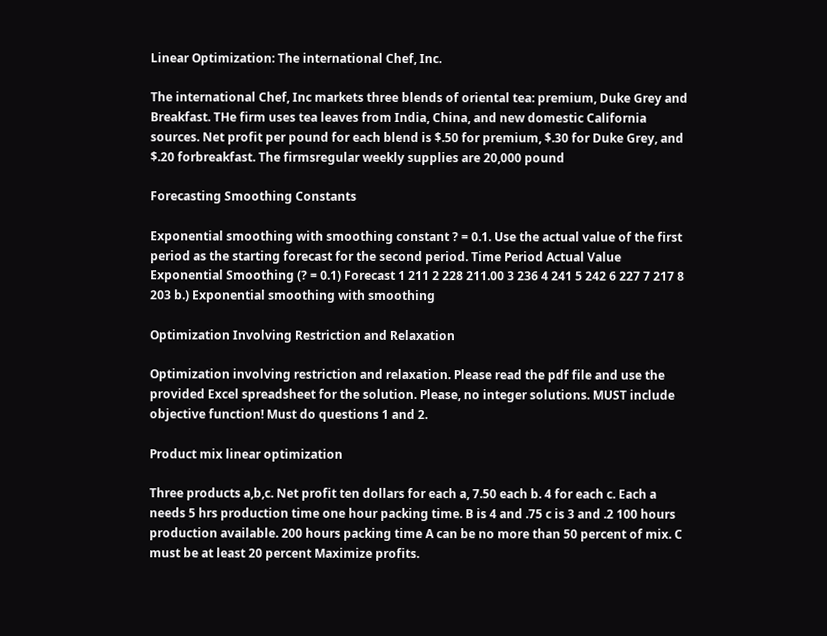Linear Optimization: The international Chef, Inc.

The international Chef, Inc markets three blends of oriental tea: premium, Duke Grey and Breakfast. THe firm uses tea leaves from India, China, and new domestic California sources. Net profit per pound for each blend is $.50 for premium, $.30 for Duke Grey, and $.20 forbreakfast. The firmsregular weekly supplies are 20,000 pound

Forecasting Smoothing Constants

Exponential smoothing with smoothing constant ? = 0.1. Use the actual value of the first period as the starting forecast for the second period. Time Period Actual Value Exponential Smoothing (? = 0.1) Forecast 1 211 2 228 211.00 3 236 4 241 5 242 6 227 7 217 8 203 b.) Exponential smoothing with smoothing

Optimization Involving Restriction and Relaxation

Optimization involving restriction and relaxation. Please read the pdf file and use the provided Excel spreadsheet for the solution. Please, no integer solutions. MUST include objective function! Must do questions 1 and 2.

Product mix linear optimization

Three products a,b,c. Net profit ten dollars for each a, 7.50 each b. 4 for each c. Each a needs 5 hrs production time one hour packing time. B is 4 and .75 c is 3 and .2 100 hours production available. 200 hours packing time A can be no more than 50 percent of mix. C must be at least 20 percent Maximize profits.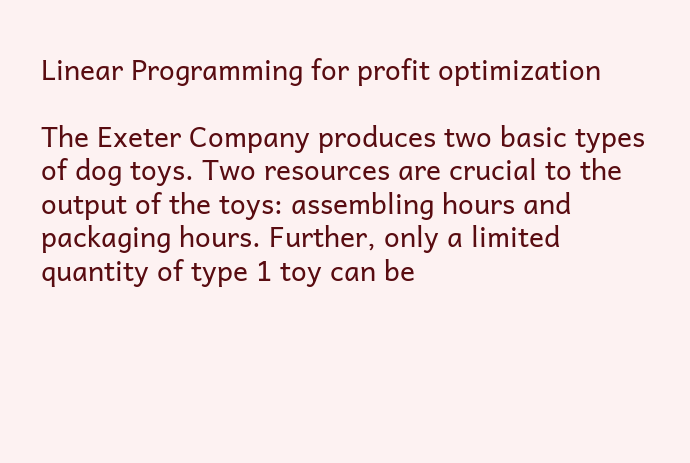Linear Programming for profit optimization

The Exeter Company produces two basic types of dog toys. Two resources are crucial to the output of the toys: assembling hours and packaging hours. Further, only a limited quantity of type 1 toy can be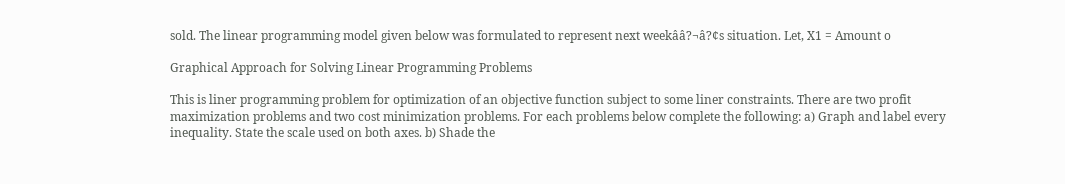sold. The linear programming model given below was formulated to represent next weekââ?¬â?¢s situation. Let, X1 = Amount o

Graphical Approach for Solving Linear Programming Problems

This is liner programming problem for optimization of an objective function subject to some liner constraints. There are two profit maximization problems and two cost minimization problems. For each problems below complete the following: a) Graph and label every inequality. State the scale used on both axes. b) Shade the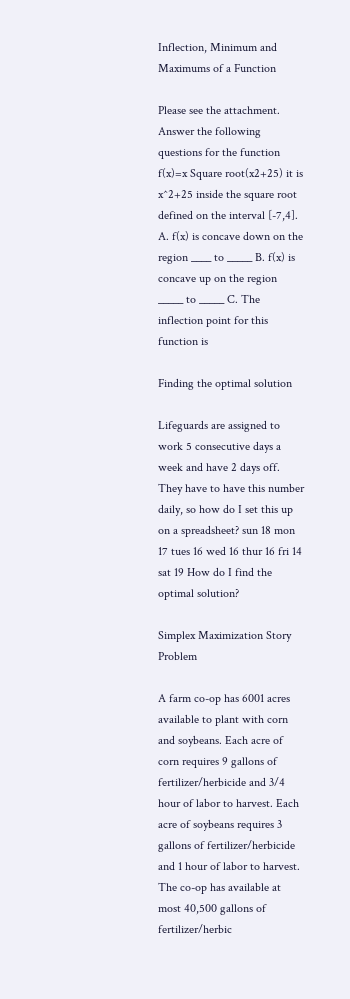Inflection, Minimum and Maximums of a Function

Please see the attachment. Answer the following questions for the function f(x)=x Square root(x2+25) it is x^2+25 inside the square root defined on the interval [-7,4]. A. f(x) is concave down on the region ____ to _____ B. f(x) is concave up on the region _____ to _____ C. The inflection point for this function is

Finding the optimal solution

Lifeguards are assigned to work 5 consecutive days a week and have 2 days off. They have to have this number daily, so how do I set this up on a spreadsheet? sun 18 mon 17 tues 16 wed 16 thur 16 fri 14 sat 19 How do I find the optimal solution?

Simplex Maximization Story Problem

A farm co-op has 6001 acres available to plant with corn and soybeans. Each acre of corn requires 9 gallons of fertilizer/herbicide and 3/4 hour of labor to harvest. Each acre of soybeans requires 3 gallons of fertilizer/herbicide and 1 hour of labor to harvest. The co-op has available at most 40,500 gallons of fertilizer/herbic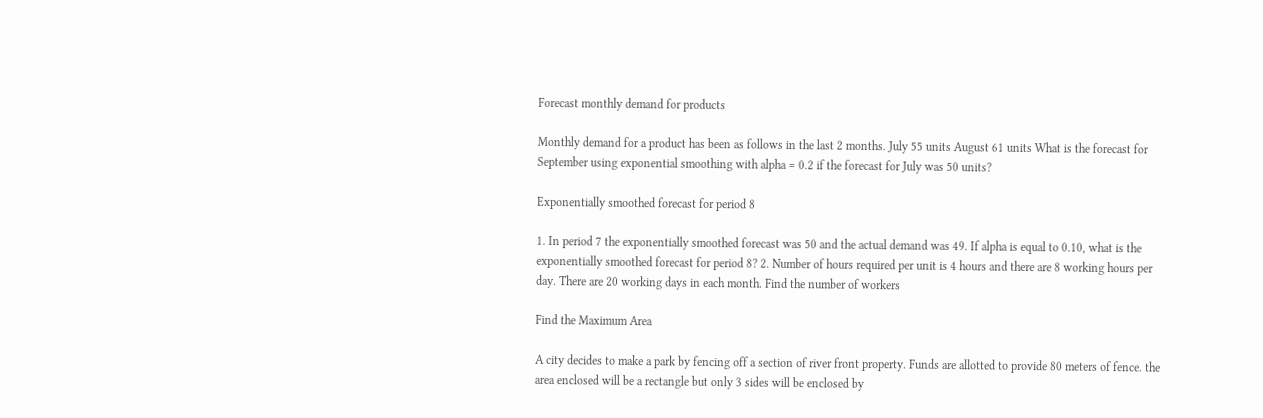Forecast monthly demand for products

Monthly demand for a product has been as follows in the last 2 months. July 55 units August 61 units What is the forecast for September using exponential smoothing with alpha = 0.2 if the forecast for July was 50 units?

Exponentially smoothed forecast for period 8

1. In period 7 the exponentially smoothed forecast was 50 and the actual demand was 49. If alpha is equal to 0.10, what is the exponentially smoothed forecast for period 8? 2. Number of hours required per unit is 4 hours and there are 8 working hours per day. There are 20 working days in each month. Find the number of workers

Find the Maximum Area

A city decides to make a park by fencing off a section of river front property. Funds are allotted to provide 80 meters of fence. the area enclosed will be a rectangle but only 3 sides will be enclosed by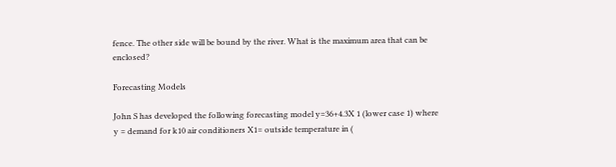fence. The other side will be bound by the river. What is the maximum area that can be enclosed?

Forecasting Models

John S has developed the following forecasting model y=36+4.3X 1 (lower case 1) where y = demand for k10 air conditioners X1= outside temperature in (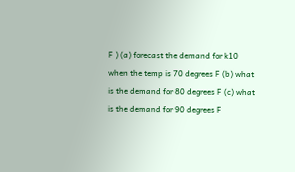F ) (a) forecast the demand for k10 when the temp is 70 degrees F (b) what is the demand for 80 degrees F (c) what is the demand for 90 degrees F